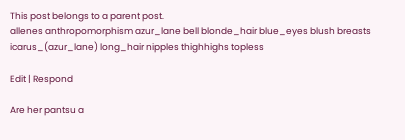This post belongs to a parent post.
allenes anthropomorphism azur_lane bell blonde_hair blue_eyes blush breasts icarus_(azur_lane) long_hair nipples thighhighs topless

Edit | Respond

Are her pantsu a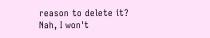reason to delete it?
Nah, I won't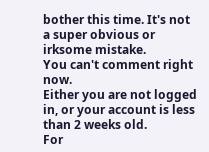bother this time. It's not a super obvious or irksome mistake.
You can't comment right now.
Either you are not logged in, or your account is less than 2 weeks old.
For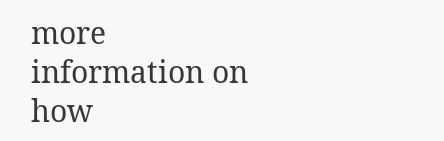more information on how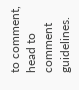to comment, head to comment guidelines.